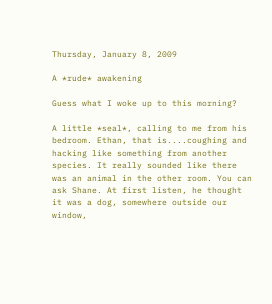Thursday, January 8, 2009

A *rude* awakening

Guess what I woke up to this morning?

A little *seal*, calling to me from his bedroom. Ethan, that is....coughing and hacking like something from another species. It really sounded like there was an animal in the other room. You can ask Shane. At first listen, he thought it was a dog, somewhere outside our window,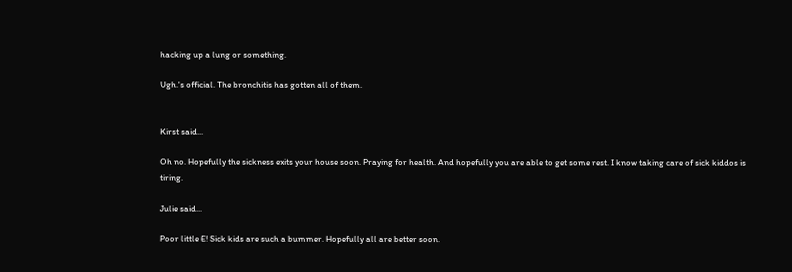hacking up a lung or something.

Ugh.'s official. The bronchitis has gotten all of them.


Kirst said...

Oh no. Hopefully the sickness exits your house soon. Praying for health. And hopefully you are able to get some rest. I know taking care of sick kiddos is tiring.

Julie said...

Poor little E! Sick kids are such a bummer. Hopefully all are better soon.